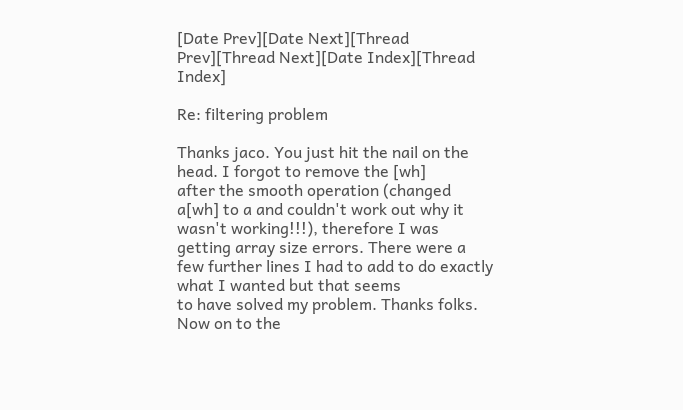[Date Prev][Date Next][Thread Prev][Thread Next][Date Index][Thread Index]

Re: filtering problem

Thanks jaco. You just hit the nail on the head. I forgot to remove the [wh]
after the smooth operation (changed a[wh] to a and couldn't work out why it
wasn't working!!!), therefore I was getting array size errors. There were a
few further lines I had to add to do exactly what I wanted but that seems
to have solved my problem. Thanks folks. Now on to the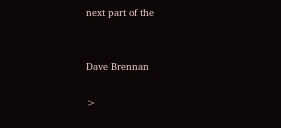next part of the


Dave Brennan

>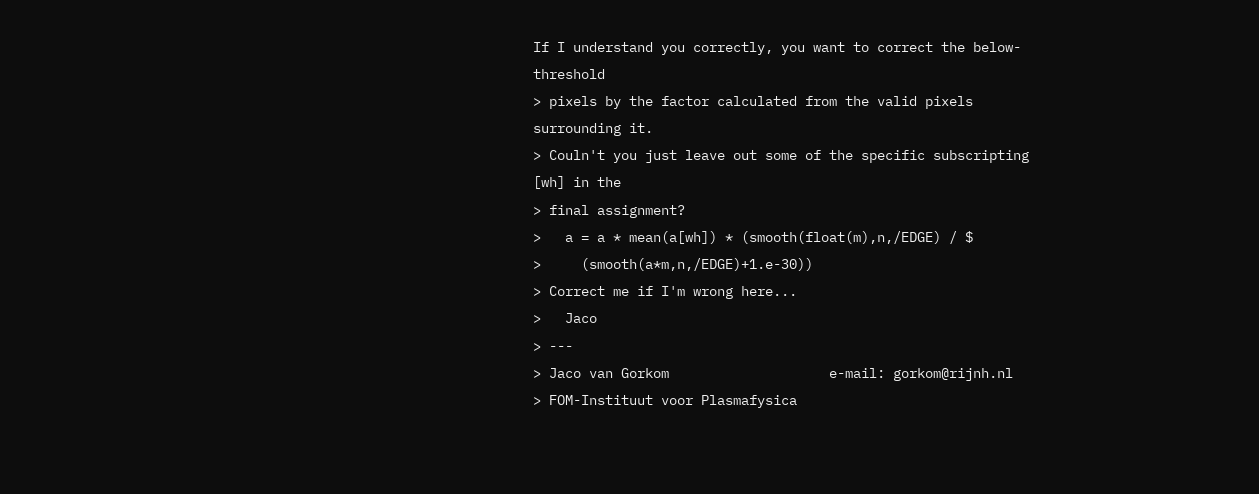If I understand you correctly, you want to correct the below-threshold
> pixels by the factor calculated from the valid pixels surrounding it.
> Couln't you just leave out some of the specific subscripting [wh] in the
> final assignment?
>   a = a * mean(a[wh]) * (smooth(float(m),n,/EDGE) / $
>     (smooth(a*m,n,/EDGE)+1.e-30))
> Correct me if I'm wrong here...
>   Jaco
> ---
> Jaco van Gorkom                    e-mail: gorkom@rijnh.nl
> FOM-Instituut voor Plasmafysica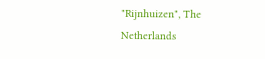"Rijnhuizen", The Netherlands